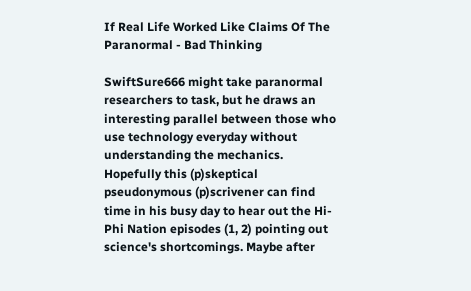If Real Life Worked Like Claims Of The Paranormal - Bad Thinking

SwiftSure666 might take paranormal researchers to task, but he draws an interesting parallel between those who use technology everyday without understanding the mechanics. Hopefully this (p)skeptical pseudonymous (p)scrivener can find time in his busy day to hear out the Hi-Phi Nation episodes (1, 2) pointing out science's shortcomings. Maybe after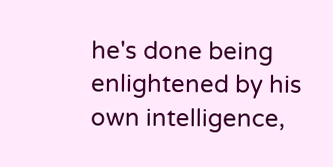he's done being enlightened by his own intelligence,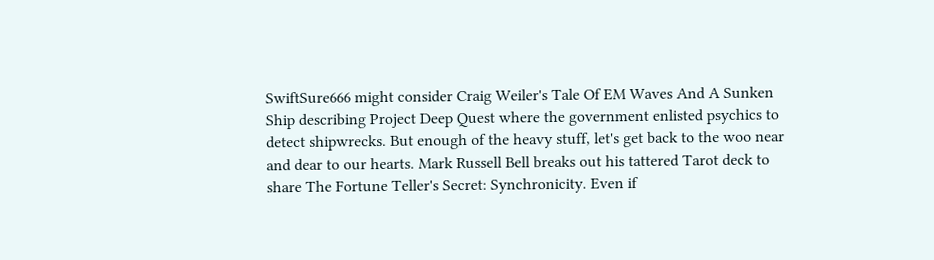SwiftSure666 might consider Craig Weiler's Tale Of EM Waves And A Sunken Ship describing Project Deep Quest where the government enlisted psychics to detect shipwrecks. But enough of the heavy stuff, let's get back to the woo near and dear to our hearts. Mark Russell Bell breaks out his tattered Tarot deck to share The Fortune Teller's Secret: Synchronicity. Even if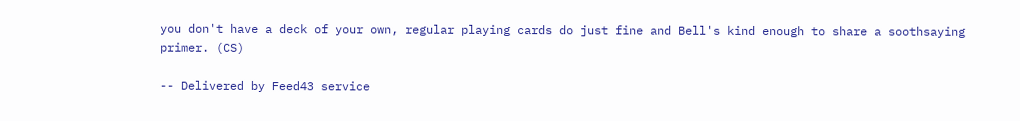you don't have a deck of your own, regular playing cards do just fine and Bell's kind enough to share a soothsaying primer. (CS)

-- Delivered by Feed43 service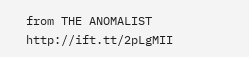from THE ANOMALIST http://ift.tt/2pLgMII